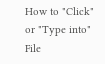How to "Click" or "Type into" File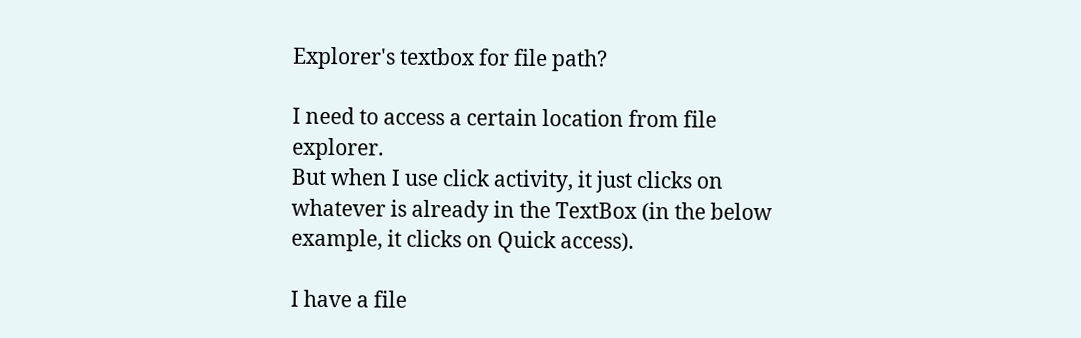Explorer's textbox for file path?

I need to access a certain location from file explorer.
But when I use click activity, it just clicks on whatever is already in the TextBox (in the below example, it clicks on Quick access).

I have a file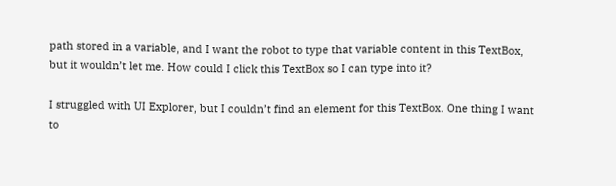path stored in a variable, and I want the robot to type that variable content in this TextBox, but it wouldn’t let me. How could I click this TextBox so I can type into it?

I struggled with UI Explorer, but I couldn’t find an element for this TextBox. One thing I want to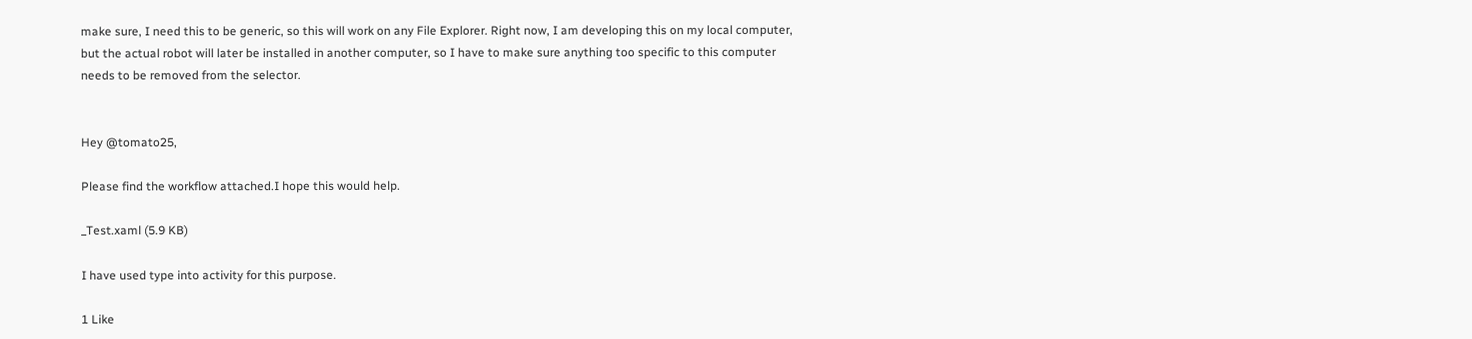make sure, I need this to be generic, so this will work on any File Explorer. Right now, I am developing this on my local computer, but the actual robot will later be installed in another computer, so I have to make sure anything too specific to this computer needs to be removed from the selector.


Hey @tomato25,

Please find the workflow attached.I hope this would help.

_Test.xaml (5.9 KB)

I have used type into activity for this purpose.

1 Like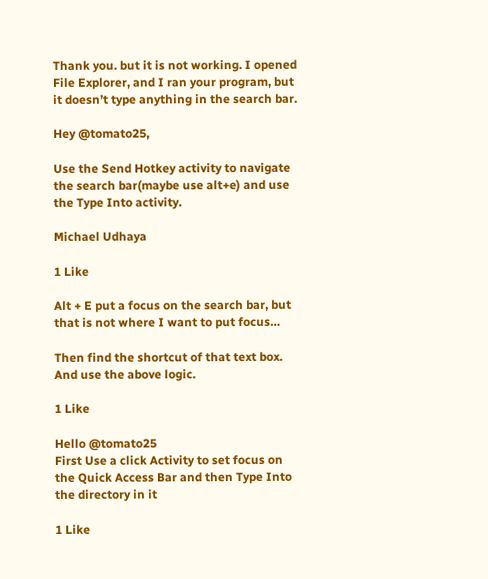Thank you. but it is not working. I opened File Explorer, and I ran your program, but it doesn’t type anything in the search bar.

Hey @tomato25,

Use the Send Hotkey activity to navigate the search bar(maybe use alt+e) and use the Type Into activity.

Michael Udhaya

1 Like

Alt + E put a focus on the search bar, but that is not where I want to put focus…

Then find the shortcut of that text box. And use the above logic.

1 Like

Hello @tomato25
First Use a click Activity to set focus on the Quick Access Bar and then Type Into the directory in it

1 Like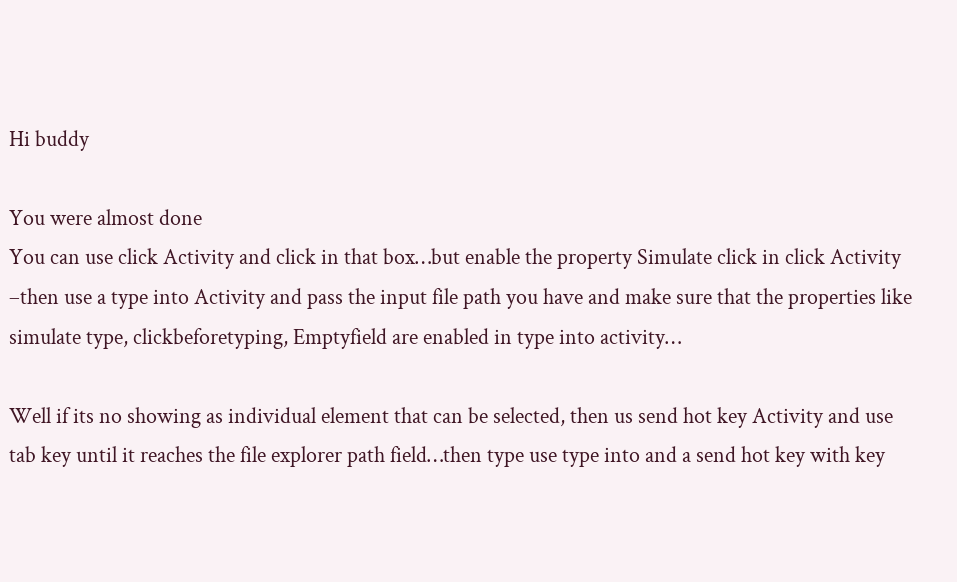Hi buddy

You were almost done
You can use click Activity and click in that box…but enable the property Simulate click in click Activity
–then use a type into Activity and pass the input file path you have and make sure that the properties like simulate type, clickbeforetyping, Emptyfield are enabled in type into activity…

Well if its no showing as individual element that can be selected, then us send hot key Activity and use tab key until it reaches the file explorer path field…then type use type into and a send hot key with key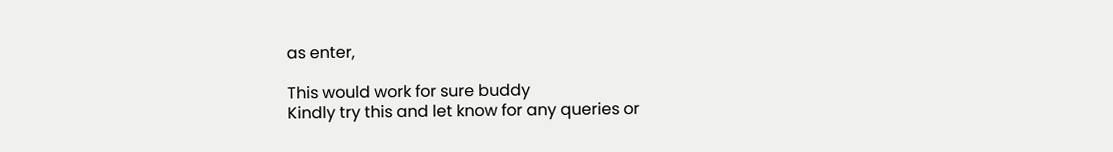as enter,

This would work for sure buddy
Kindly try this and let know for any queries or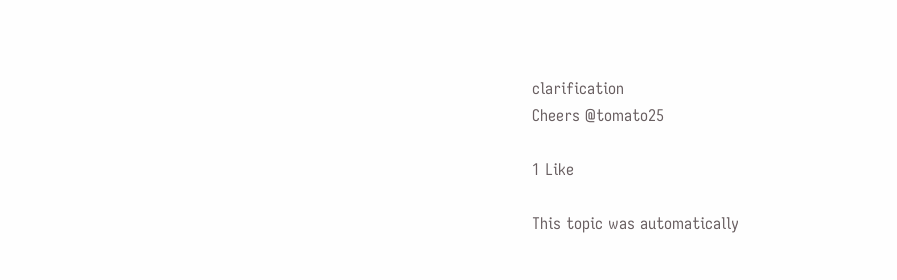clarification
Cheers @tomato25

1 Like

This topic was automatically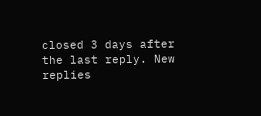closed 3 days after the last reply. New replies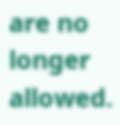are no longer allowed.